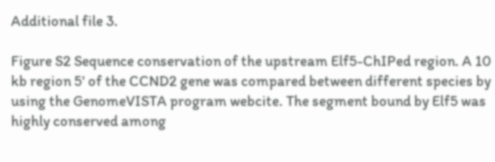Additional file 3.

Figure S2 Sequence conservation of the upstream Elf5-ChIPed region. A 10 kb region 5' of the CCND2 gene was compared between different species by using the GenomeVISTA program webcite. The segment bound by Elf5 was highly conserved among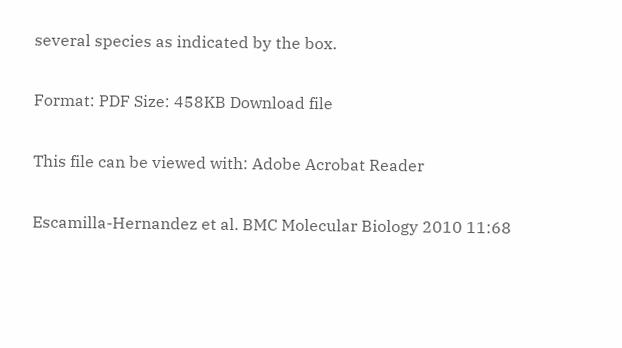several species as indicated by the box.

Format: PDF Size: 458KB Download file

This file can be viewed with: Adobe Acrobat Reader

Escamilla-Hernandez et al. BMC Molecular Biology 2010 11:68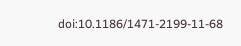doi:10.1186/1471-2199-11-68